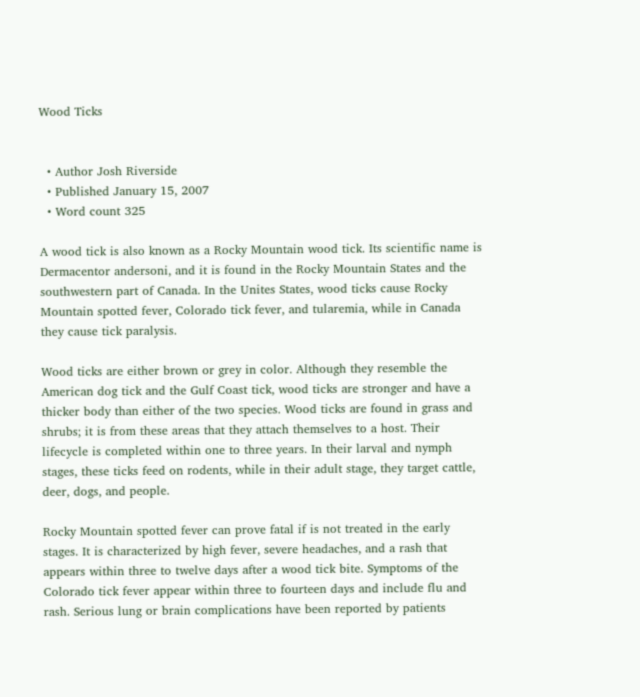Wood Ticks


  • Author Josh Riverside
  • Published January 15, 2007
  • Word count 325

A wood tick is also known as a Rocky Mountain wood tick. Its scientific name is Dermacentor andersoni, and it is found in the Rocky Mountain States and the southwestern part of Canada. In the Unites States, wood ticks cause Rocky Mountain spotted fever, Colorado tick fever, and tularemia, while in Canada they cause tick paralysis.

Wood ticks are either brown or grey in color. Although they resemble the American dog tick and the Gulf Coast tick, wood ticks are stronger and have a thicker body than either of the two species. Wood ticks are found in grass and shrubs; it is from these areas that they attach themselves to a host. Their lifecycle is completed within one to three years. In their larval and nymph stages, these ticks feed on rodents, while in their adult stage, they target cattle, deer, dogs, and people.

Rocky Mountain spotted fever can prove fatal if is not treated in the early stages. It is characterized by high fever, severe headaches, and a rash that appears within three to twelve days after a wood tick bite. Symptoms of the Colorado tick fever appear within three to fourteen days and include flu and rash. Serious lung or brain complications have been reported by patients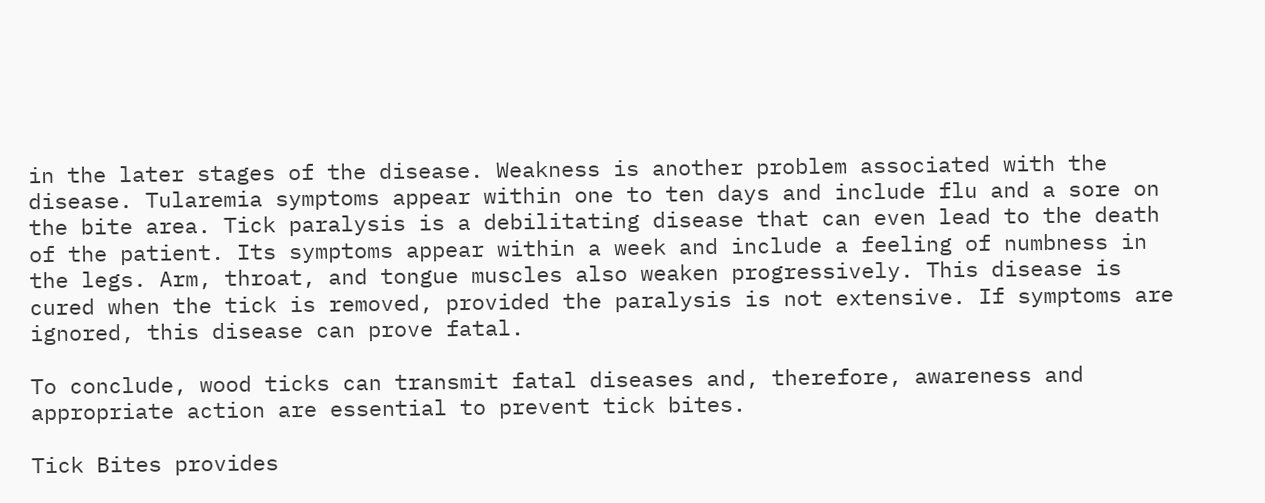in the later stages of the disease. Weakness is another problem associated with the disease. Tularemia symptoms appear within one to ten days and include flu and a sore on the bite area. Tick paralysis is a debilitating disease that can even lead to the death of the patient. Its symptoms appear within a week and include a feeling of numbness in the legs. Arm, throat, and tongue muscles also weaken progressively. This disease is cured when the tick is removed, provided the paralysis is not extensive. If symptoms are ignored, this disease can prove fatal.

To conclude, wood ticks can transmit fatal diseases and, therefore, awareness and appropriate action are essential to prevent tick bites.

Tick Bites provides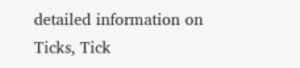detailed information on Ticks, Tick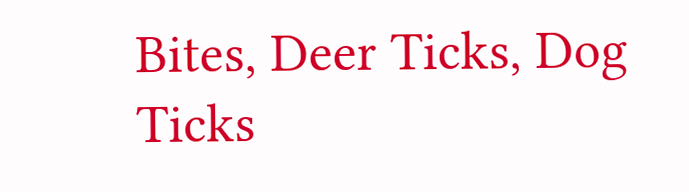Bites, Deer Ticks, Dog Ticks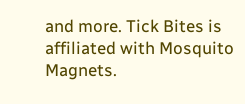and more. Tick Bites is affiliated with Mosquito Magnets.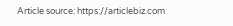Article source: https://articlebiz.com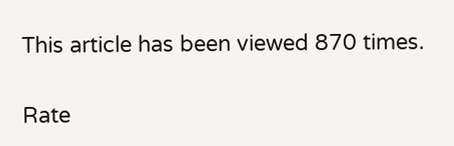This article has been viewed 870 times.

Rate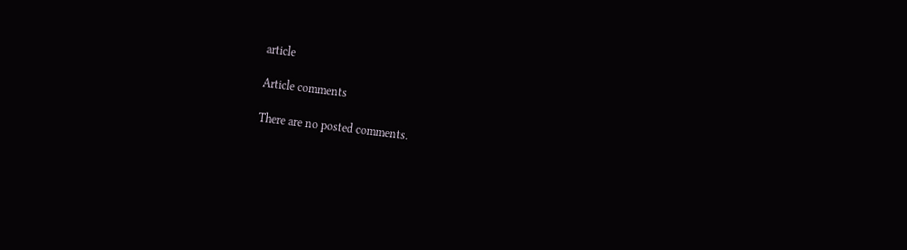article

Article comments

There are no posted comments.